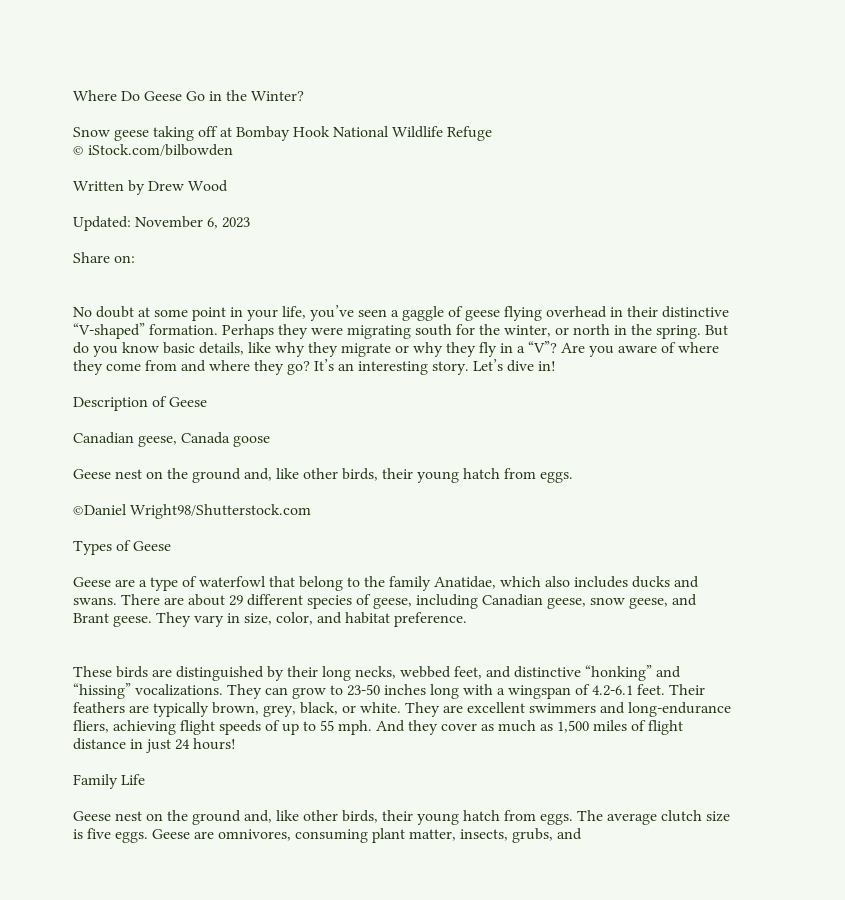Where Do Geese Go in the Winter?

Snow geese taking off at Bombay Hook National Wildlife Refuge
© iStock.com/bilbowden

Written by Drew Wood

Updated: November 6, 2023

Share on:


No doubt at some point in your life, you’ve seen a gaggle of geese flying overhead in their distinctive “V-shaped” formation. Perhaps they were migrating south for the winter, or north in the spring. But do you know basic details, like why they migrate or why they fly in a “V”? Are you aware of where they come from and where they go? It’s an interesting story. Let’s dive in!

Description of Geese

Canadian geese, Canada goose

Geese nest on the ground and, like other birds, their young hatch from eggs.

©Daniel Wright98/Shutterstock.com

Types of Geese

Geese are a type of waterfowl that belong to the family Anatidae, which also includes ducks and swans. There are about 29 different species of geese, including Canadian geese, snow geese, and Brant geese. They vary in size, color, and habitat preference.


These birds are distinguished by their long necks, webbed feet, and distinctive “honking” and “hissing” vocalizations. They can grow to 23-50 inches long with a wingspan of 4.2-6.1 feet. Their feathers are typically brown, grey, black, or white. They are excellent swimmers and long-endurance fliers, achieving flight speeds of up to 55 mph. And they cover as much as 1,500 miles of flight distance in just 24 hours!

Family Life

Geese nest on the ground and, like other birds, their young hatch from eggs. The average clutch size is five eggs. Geese are omnivores, consuming plant matter, insects, grubs, and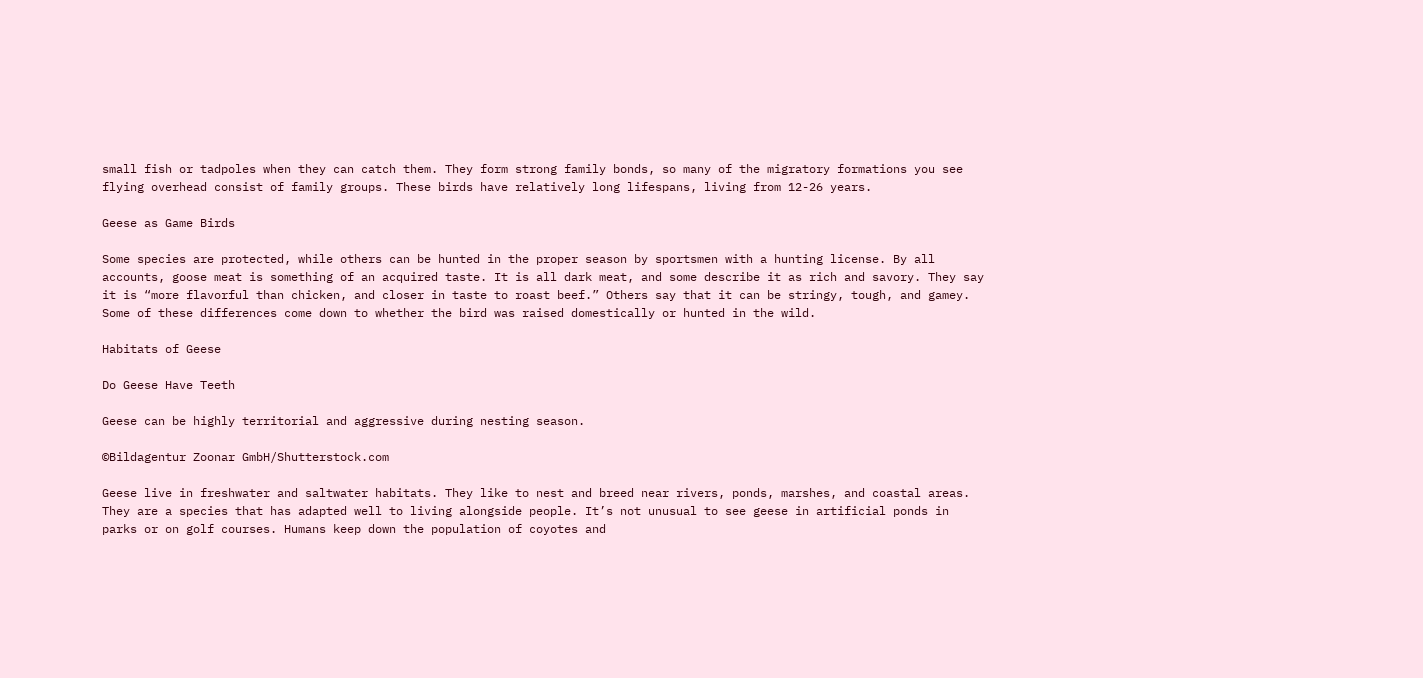small fish or tadpoles when they can catch them. They form strong family bonds, so many of the migratory formations you see flying overhead consist of family groups. These birds have relatively long lifespans, living from 12-26 years.

Geese as Game Birds

Some species are protected, while others can be hunted in the proper season by sportsmen with a hunting license. By all accounts, goose meat is something of an acquired taste. It is all dark meat, and some describe it as rich and savory. They say it is “more flavorful than chicken, and closer in taste to roast beef.” Others say that it can be stringy, tough, and gamey. Some of these differences come down to whether the bird was raised domestically or hunted in the wild.

Habitats of Geese

Do Geese Have Teeth

Geese can be highly territorial and aggressive during nesting season.

©Bildagentur Zoonar GmbH/Shutterstock.com

Geese live in freshwater and saltwater habitats. They like to nest and breed near rivers, ponds, marshes, and coastal areas. They are a species that has adapted well to living alongside people. It’s not unusual to see geese in artificial ponds in parks or on golf courses. Humans keep down the population of coyotes and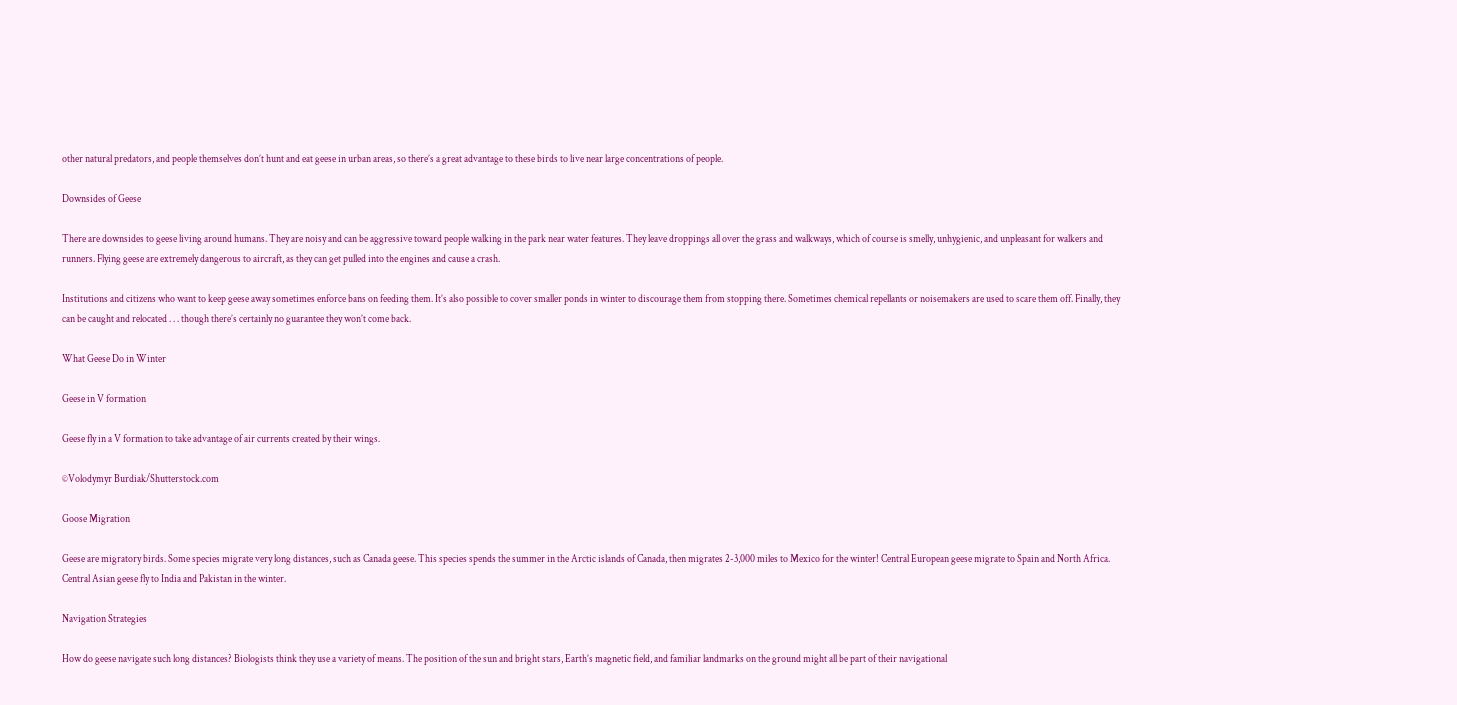other natural predators, and people themselves don’t hunt and eat geese in urban areas, so there’s a great advantage to these birds to live near large concentrations of people.

Downsides of Geese

There are downsides to geese living around humans. They are noisy and can be aggressive toward people walking in the park near water features. They leave droppings all over the grass and walkways, which of course is smelly, unhygienic, and unpleasant for walkers and runners. Flying geese are extremely dangerous to aircraft, as they can get pulled into the engines and cause a crash.

Institutions and citizens who want to keep geese away sometimes enforce bans on feeding them. It’s also possible to cover smaller ponds in winter to discourage them from stopping there. Sometimes chemical repellants or noisemakers are used to scare them off. Finally, they can be caught and relocated . . . though there’s certainly no guarantee they won’t come back.

What Geese Do in Winter

Geese in V formation

Geese fly in a V formation to take advantage of air currents created by their wings.

©Volodymyr Burdiak/Shutterstock.com

Goose Migration

Geese are migratory birds. Some species migrate very long distances, such as Canada geese. This species spends the summer in the Arctic islands of Canada, then migrates 2-3,000 miles to Mexico for the winter! Central European geese migrate to Spain and North Africa. Central Asian geese fly to India and Pakistan in the winter.

Navigation Strategies

How do geese navigate such long distances? Biologists think they use a variety of means. The position of the sun and bright stars, Earth’s magnetic field, and familiar landmarks on the ground might all be part of their navigational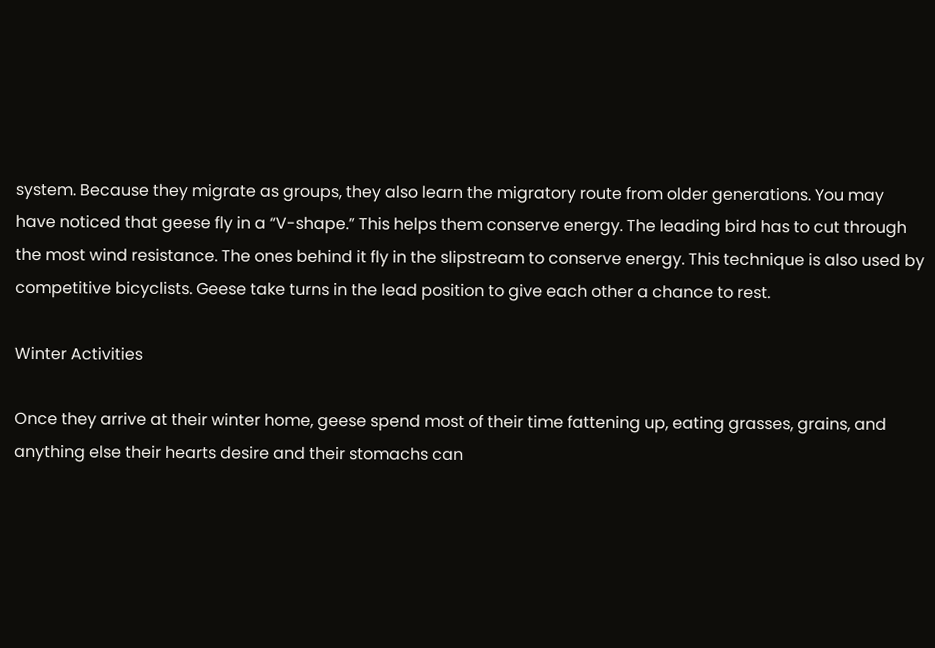system. Because they migrate as groups, they also learn the migratory route from older generations. You may have noticed that geese fly in a “V-shape.” This helps them conserve energy. The leading bird has to cut through the most wind resistance. The ones behind it fly in the slipstream to conserve energy. This technique is also used by competitive bicyclists. Geese take turns in the lead position to give each other a chance to rest.

Winter Activities

Once they arrive at their winter home, geese spend most of their time fattening up, eating grasses, grains, and anything else their hearts desire and their stomachs can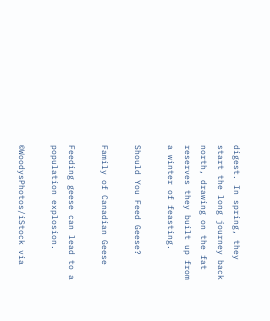digest. In spring, they start the long journey back north, drawing on the fat reserves they built up from a winter of feasting.

Should You Feed Geese?

Family of Canadian Geese

Feeding geese can lead to a population explosion.

©WoodysPhotos/iStock via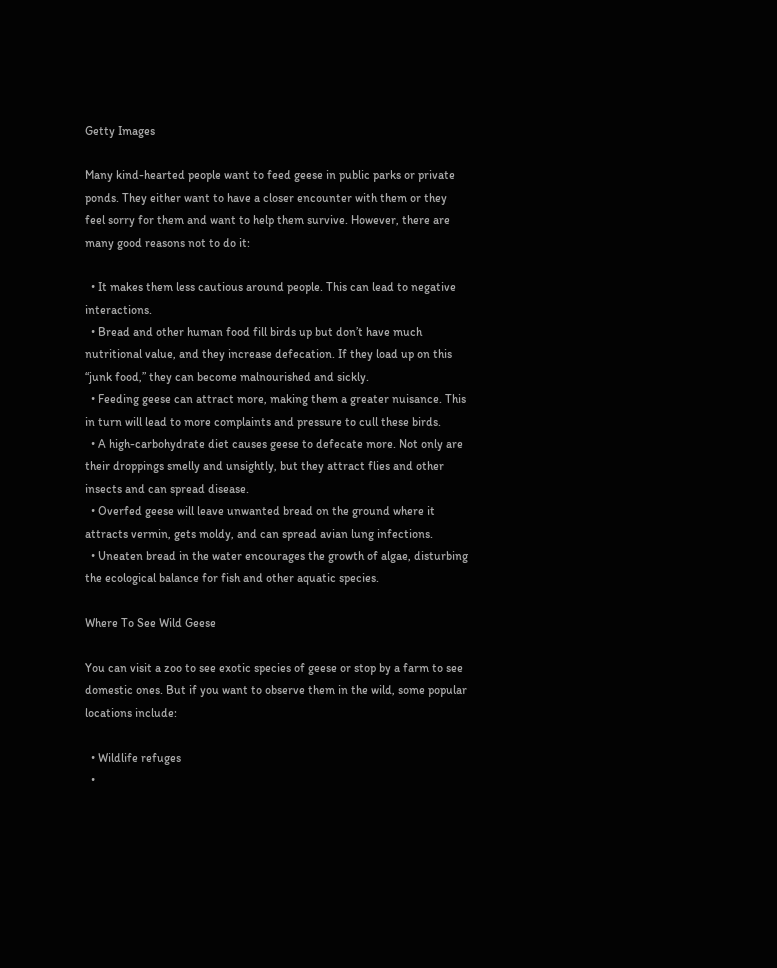Getty Images

Many kind-hearted people want to feed geese in public parks or private ponds. They either want to have a closer encounter with them or they feel sorry for them and want to help them survive. However, there are many good reasons not to do it:

  • It makes them less cautious around people. This can lead to negative interactions.
  • Bread and other human food fill birds up but don’t have much nutritional value, and they increase defecation. If they load up on this “junk food,” they can become malnourished and sickly.
  • Feeding geese can attract more, making them a greater nuisance. This in turn will lead to more complaints and pressure to cull these birds.
  • A high-carbohydrate diet causes geese to defecate more. Not only are their droppings smelly and unsightly, but they attract flies and other insects and can spread disease.
  • Overfed geese will leave unwanted bread on the ground where it attracts vermin, gets moldy, and can spread avian lung infections.
  • Uneaten bread in the water encourages the growth of algae, disturbing the ecological balance for fish and other aquatic species.

Where To See Wild Geese

You can visit a zoo to see exotic species of geese or stop by a farm to see domestic ones. But if you want to observe them in the wild, some popular locations include:

  • Wildlife refuges
  •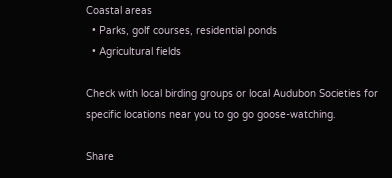Coastal areas
  • Parks, golf courses, residential ponds
  • Agricultural fields

Check with local birding groups or local Audubon Societies for specific locations near you to go go goose-watching.

Share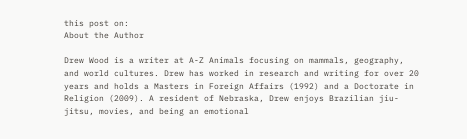this post on:
About the Author

Drew Wood is a writer at A-Z Animals focusing on mammals, geography, and world cultures. Drew has worked in research and writing for over 20 years and holds a Masters in Foreign Affairs (1992) and a Doctorate in Religion (2009). A resident of Nebraska, Drew enjoys Brazilian jiu-jitsu, movies, and being an emotional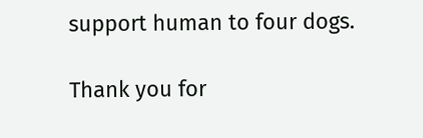support human to four dogs.

Thank you for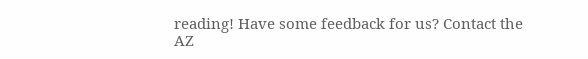reading! Have some feedback for us? Contact the AZ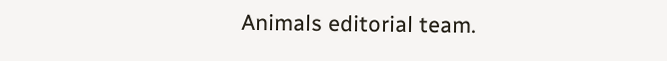Animals editorial team.